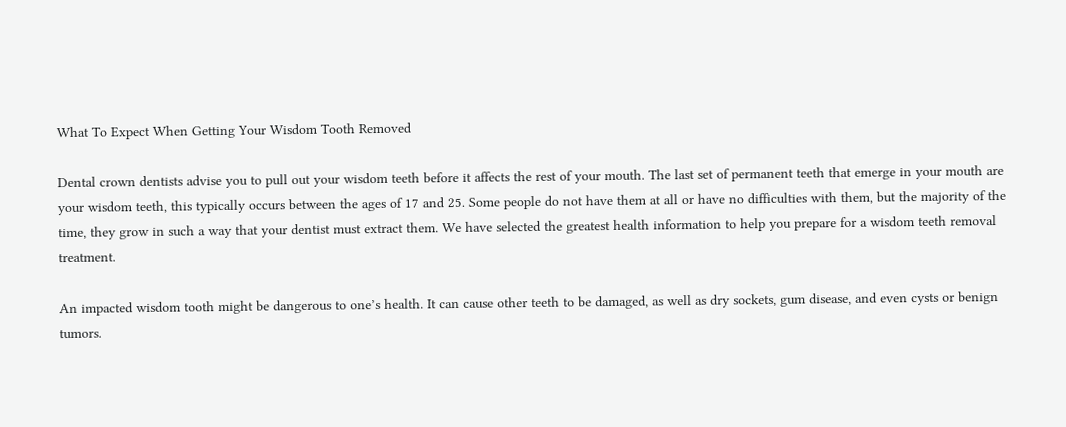What To Expect When Getting Your Wisdom Tooth Removed

Dental crown dentists advise you to pull out your wisdom teeth before it affects the rest of your mouth. The last set of permanent teeth that emerge in your mouth are your wisdom teeth, this typically occurs between the ages of 17 and 25. Some people do not have them at all or have no difficulties with them, but the majority of the time, they grow in such a way that your dentist must extract them. We have selected the greatest health information to help you prepare for a wisdom teeth removal treatment.

An impacted wisdom tooth might be dangerous to one’s health. It can cause other teeth to be damaged, as well as dry sockets, gum disease, and even cysts or benign tumors.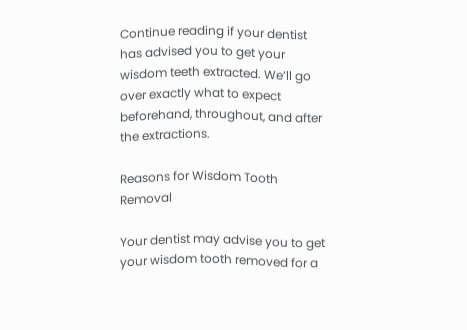Continue reading if your dentist has advised you to get your wisdom teeth extracted. We’ll go over exactly what to expect beforehand, throughout, and after the extractions.

Reasons for Wisdom Tooth Removal

Your dentist may advise you to get your wisdom tooth removed for a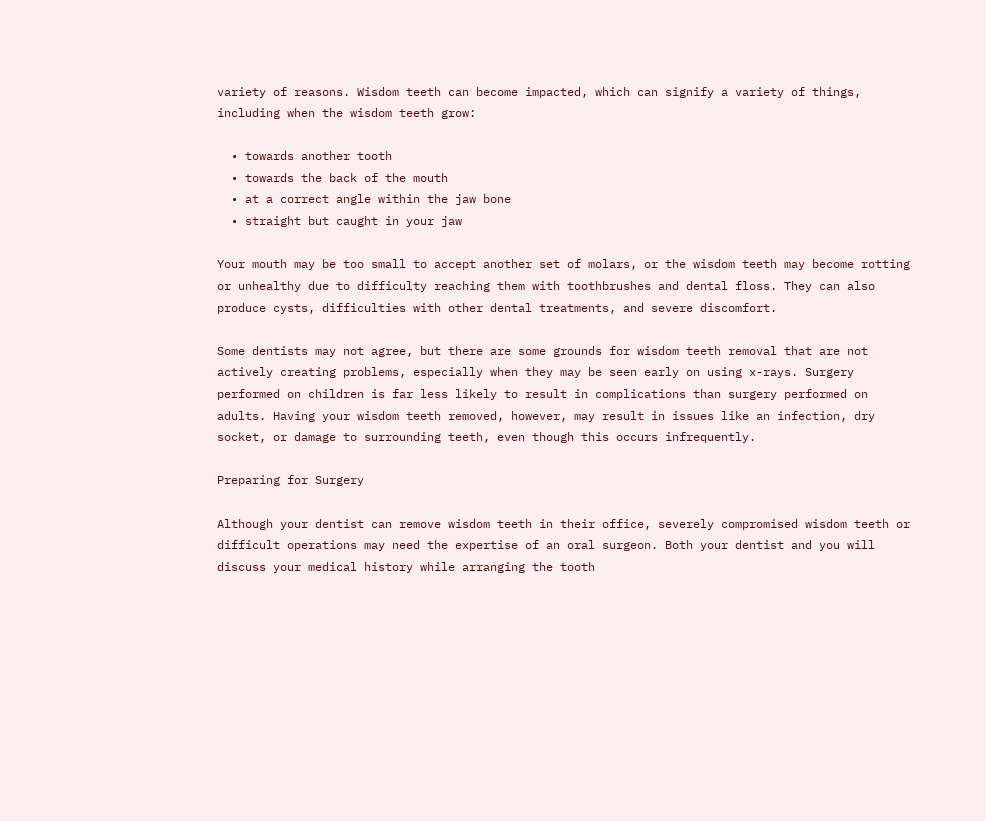variety of reasons. Wisdom teeth can become impacted, which can signify a variety of things, including when the wisdom teeth grow:

  • towards another tooth
  • towards the back of the mouth
  • at a correct angle within the jaw bone
  • straight but caught in your jaw

Your mouth may be too small to accept another set of molars, or the wisdom teeth may become rotting or unhealthy due to difficulty reaching them with toothbrushes and dental floss. They can also produce cysts, difficulties with other dental treatments, and severe discomfort.

Some dentists may not agree, but there are some grounds for wisdom teeth removal that are not actively creating problems, especially when they may be seen early on using x-rays. Surgery performed on children is far less likely to result in complications than surgery performed on adults. Having your wisdom teeth removed, however, may result in issues like an infection, dry socket, or damage to surrounding teeth, even though this occurs infrequently.

Preparing for Surgery

Although your dentist can remove wisdom teeth in their office, severely compromised wisdom teeth or difficult operations may need the expertise of an oral surgeon. Both your dentist and you will discuss your medical history while arranging the tooth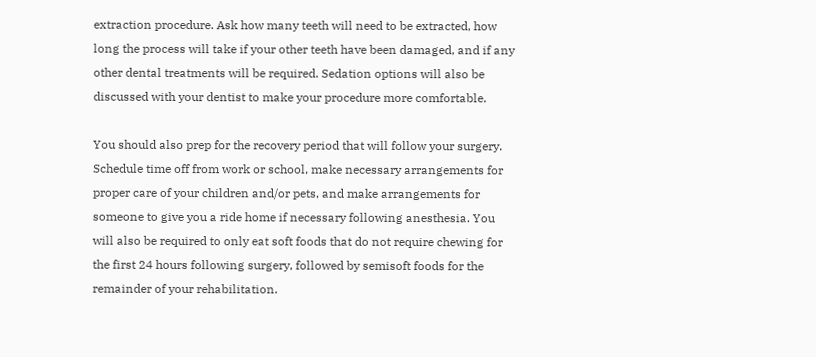extraction procedure. Ask how many teeth will need to be extracted, how long the process will take if your other teeth have been damaged, and if any other dental treatments will be required. Sedation options will also be discussed with your dentist to make your procedure more comfortable.

You should also prep for the recovery period that will follow your surgery. Schedule time off from work or school, make necessary arrangements for proper care of your children and/or pets, and make arrangements for someone to give you a ride home if necessary following anesthesia. You will also be required to only eat soft foods that do not require chewing for the first 24 hours following surgery, followed by semisoft foods for the remainder of your rehabilitation.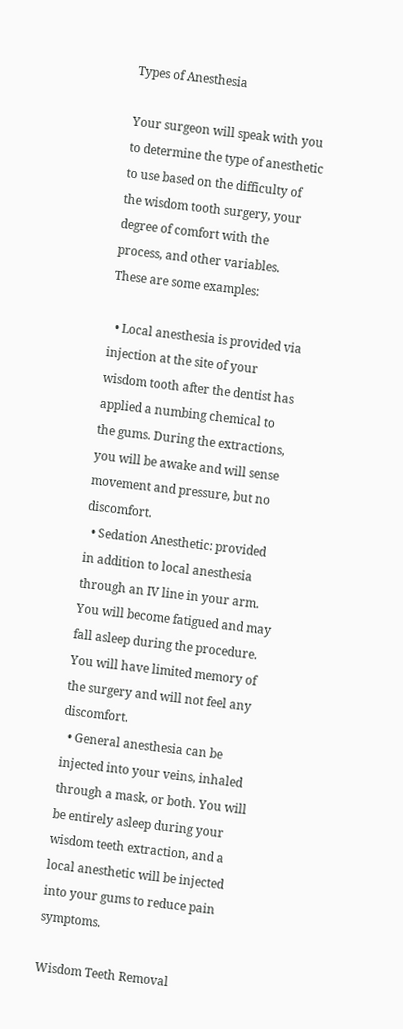Types of Anesthesia

Your surgeon will speak with you to determine the type of anesthetic to use based on the difficulty of the wisdom tooth surgery, your degree of comfort with the process, and other variables. These are some examples:

  • Local anesthesia is provided via injection at the site of your wisdom tooth after the dentist has applied a numbing chemical to the gums. During the extractions, you will be awake and will sense movement and pressure, but no discomfort.
  • Sedation Anesthetic: provided in addition to local anesthesia through an IV line in your arm. You will become fatigued and may fall asleep during the procedure. You will have limited memory of the surgery and will not feel any discomfort.
  • General anesthesia can be injected into your veins, inhaled through a mask, or both. You will be entirely asleep during your wisdom teeth extraction, and a local anesthetic will be injected into your gums to reduce pain symptoms.

Wisdom Teeth Removal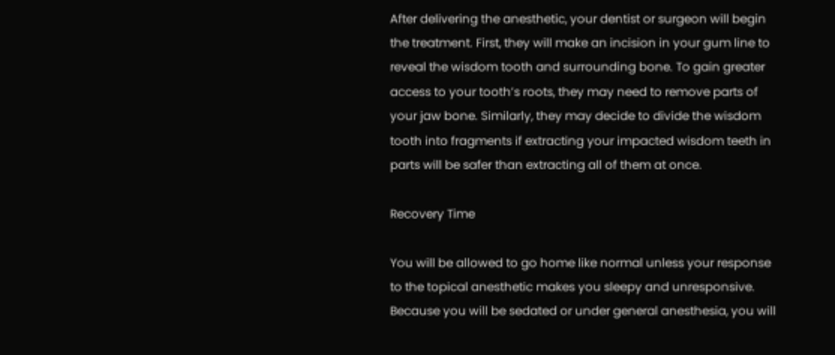After delivering the anesthetic, your dentist or surgeon will begin the treatment. First, they will make an incision in your gum line to reveal the wisdom tooth and surrounding bone. To gain greater access to your tooth’s roots, they may need to remove parts of your jaw bone. Similarly, they may decide to divide the wisdom tooth into fragments if extracting your impacted wisdom teeth in parts will be safer than extracting all of them at once.

Recovery Time

You will be allowed to go home like normal unless your response to the topical anesthetic makes you sleepy and unresponsive. Because you will be sedated or under general anesthesia, you will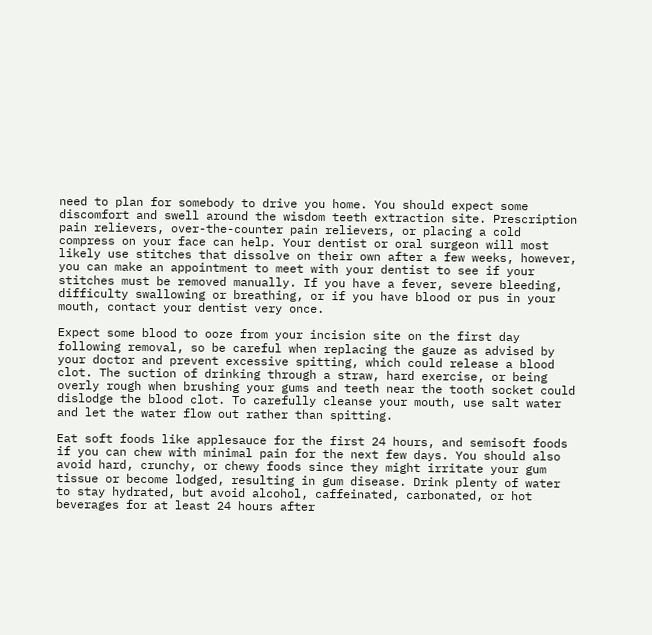need to plan for somebody to drive you home. You should expect some discomfort and swell around the wisdom teeth extraction site. Prescription pain relievers, over-the-counter pain relievers, or placing a cold compress on your face can help. Your dentist or oral surgeon will most likely use stitches that dissolve on their own after a few weeks, however, you can make an appointment to meet with your dentist to see if your stitches must be removed manually. If you have a fever, severe bleeding, difficulty swallowing or breathing, or if you have blood or pus in your mouth, contact your dentist very once.

Expect some blood to ooze from your incision site on the first day following removal, so be careful when replacing the gauze as advised by your doctor and prevent excessive spitting, which could release a blood clot. The suction of drinking through a straw, hard exercise, or being overly rough when brushing your gums and teeth near the tooth socket could dislodge the blood clot. To carefully cleanse your mouth, use salt water and let the water flow out rather than spitting.

Eat soft foods like applesauce for the first 24 hours, and semisoft foods if you can chew with minimal pain for the next few days. You should also avoid hard, crunchy, or chewy foods since they might irritate your gum tissue or become lodged, resulting in gum disease. Drink plenty of water to stay hydrated, but avoid alcohol, caffeinated, carbonated, or hot beverages for at least 24 hours after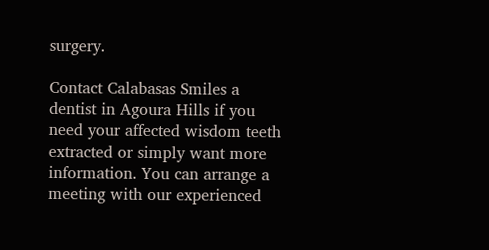surgery.

Contact Calabasas Smiles a dentist in Agoura Hills if you need your affected wisdom teeth extracted or simply want more information. You can arrange a meeting with our experienced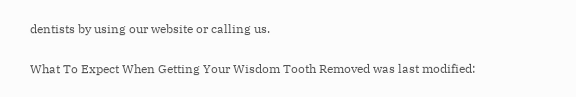dentists by using our website or calling us.

What To Expect When Getting Your Wisdom Tooth Removed was last modified: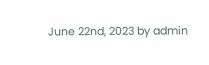June 22nd, 2023 by admin